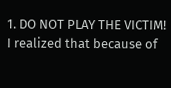1. DO NOT PLAY THE VICTIM! I realized that because of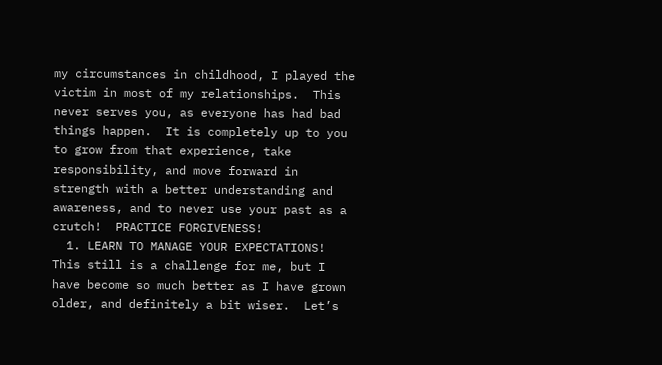my circumstances in childhood, I played the victim in most of my relationships.  This never serves you, as everyone has had bad things happen.  It is completely up to you to grow from that experience, take responsibility, and move forward in strength with a better understanding and awareness, and to never use your past as a crutch!  PRACTICE FORGIVENESS!
  1. LEARN TO MANAGE YOUR EXPECTATIONS! This still is a challenge for me, but I have become so much better as I have grown older, and definitely a bit wiser.  Let’s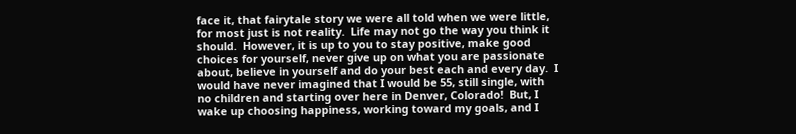face it, that fairytale story we were all told when we were little, for most just is not reality.  Life may not go the way you think it should.  However, it is up to you to stay positive, make good choices for yourself, never give up on what you are passionate about, believe in yourself and do your best each and every day.  I would have never imagined that I would be 55, still single, with no children and starting over here in Denver, Colorado!  But, I wake up choosing happiness, working toward my goals, and I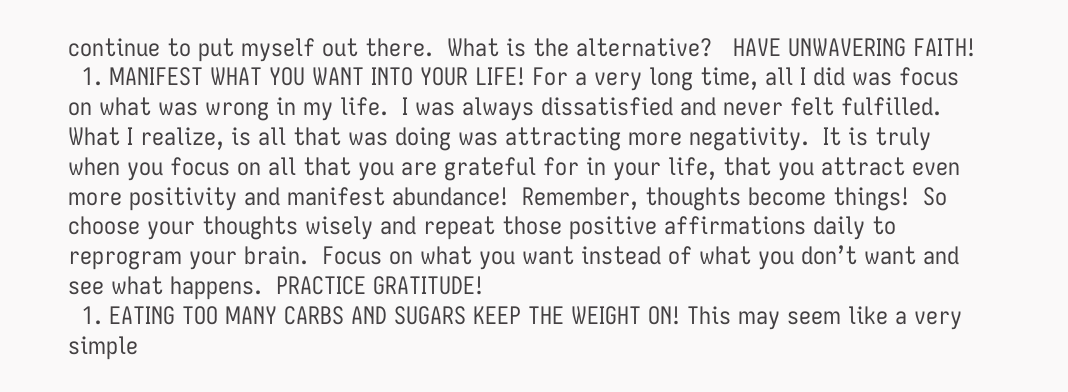continue to put myself out there.  What is the alternative?   HAVE UNWAVERING FAITH!
  1. MANIFEST WHAT YOU WANT INTO YOUR LIFE! For a very long time, all I did was focus on what was wrong in my life.  I was always dissatisfied and never felt fulfilled.  What I realize, is all that was doing was attracting more negativity.  It is truly when you focus on all that you are grateful for in your life, that you attract even more positivity and manifest abundance!  Remember, thoughts become things!  So choose your thoughts wisely and repeat those positive affirmations daily to reprogram your brain.  Focus on what you want instead of what you don’t want and see what happens.  PRACTICE GRATITUDE!
  1. EATING TOO MANY CARBS AND SUGARS KEEP THE WEIGHT ON! This may seem like a very simple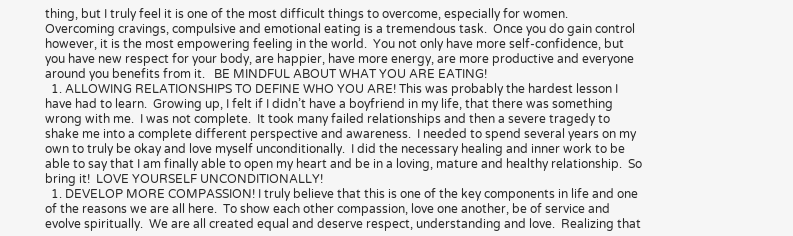thing, but I truly feel it is one of the most difficult things to overcome, especially for women.  Overcoming cravings, compulsive and emotional eating is a tremendous task.  Once you do gain control however, it is the most empowering feeling in the world.  You not only have more self-confidence, but you have new respect for your body, are happier, have more energy, are more productive and everyone around you benefits from it.   BE MINDFUL ABOUT WHAT YOU ARE EATING!
  1. ALLOWING RELATIONSHIPS TO DEFINE WHO YOU ARE! This was probably the hardest lesson I have had to learn.  Growing up, I felt if I didn’t have a boyfriend in my life, that there was something wrong with me.  I was not complete.  It took many failed relationships and then a severe tragedy to shake me into a complete different perspective and awareness.  I needed to spend several years on my own to truly be okay and love myself unconditionally.  I did the necessary healing and inner work to be able to say that I am finally able to open my heart and be in a loving, mature and healthy relationship.  So bring it!  LOVE YOURSELF UNCONDITIONALLY!
  1. DEVELOP MORE COMPASSION! I truly believe that this is one of the key components in life and one of the reasons we are all here.  To show each other compassion, love one another, be of service and evolve spiritually.  We are all created equal and deserve respect, understanding and love.  Realizing that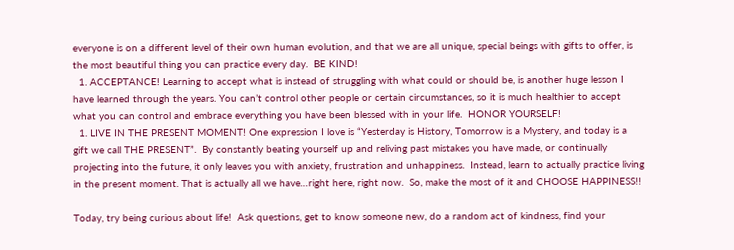everyone is on a different level of their own human evolution, and that we are all unique, special beings with gifts to offer, is the most beautiful thing you can practice every day.  BE KIND!
  1. ACCEPTANCE! Learning to accept what is instead of struggling with what could or should be, is another huge lesson I have learned through the years. You can’t control other people or certain circumstances, so it is much healthier to accept what you can control and embrace everything you have been blessed with in your life.  HONOR YOURSELF!
  1. LIVE IN THE PRESENT MOMENT! One expression I love is “Yesterday is History, Tomorrow is a Mystery, and today is a gift we call THE PRESENT”.  By constantly beating yourself up and reliving past mistakes you have made, or continually projecting into the future, it only leaves you with anxiety, frustration and unhappiness.  Instead, learn to actually practice living in the present moment. That is actually all we have…right here, right now.  So, make the most of it and CHOOSE HAPPINESS!!

Today, try being curious about life!  Ask questions, get to know someone new, do a random act of kindness, find your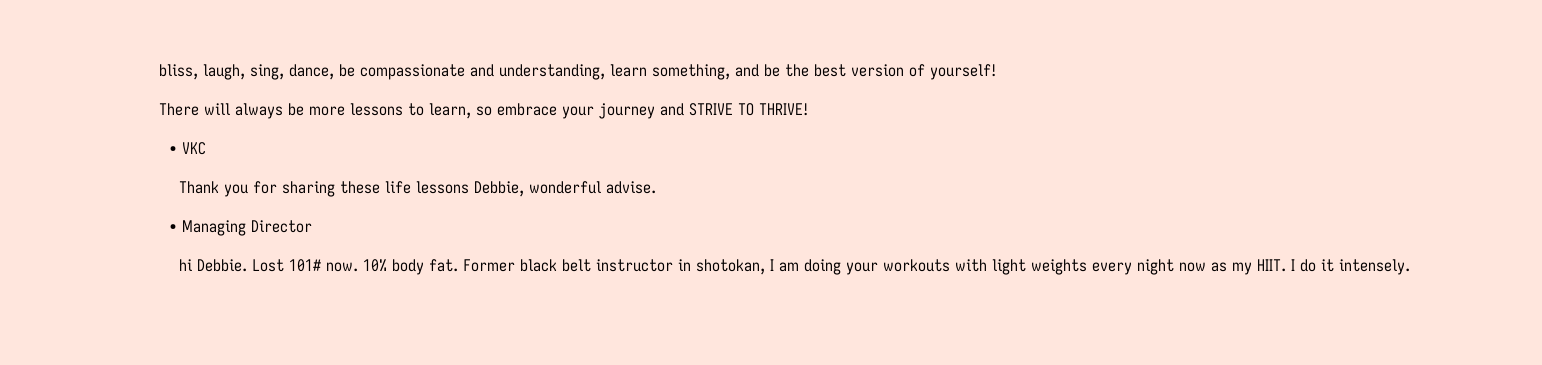bliss, laugh, sing, dance, be compassionate and understanding, learn something, and be the best version of yourself!

There will always be more lessons to learn, so embrace your journey and STRIVE TO THRIVE!

  • VKC

    Thank you for sharing these life lessons Debbie, wonderful advise.

  • Managing Director

    hi Debbie. Lost 101# now. 10% body fat. Former black belt instructor in shotokan, I am doing your workouts with light weights every night now as my HIIT. I do it intensely.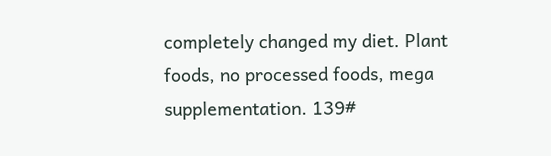completely changed my diet. Plant foods, no processed foods, mega supplementation. 139#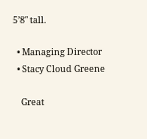5’8″ tall.

  • Managing Director
  • Stacy Cloud Greene

    Great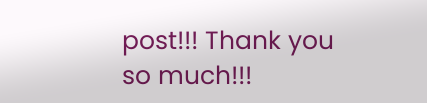post!!! Thank you so much!!!